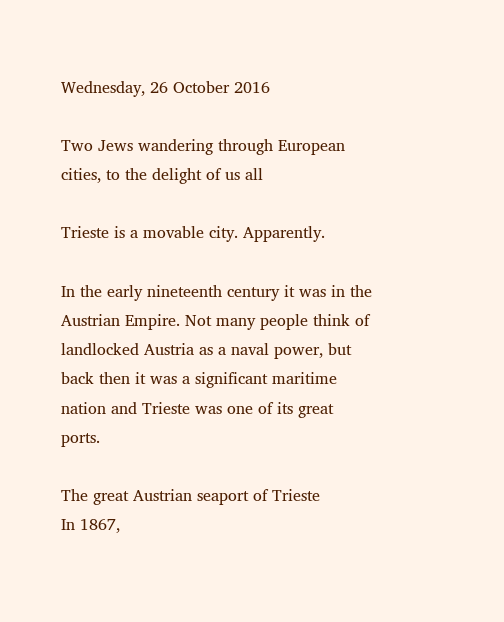Wednesday, 26 October 2016

Two Jews wandering through European cities, to the delight of us all

Trieste is a movable city. Apparently.

In the early nineteenth century it was in the Austrian Empire. Not many people think of landlocked Austria as a naval power, but back then it was a significant maritime nation and Trieste was one of its great ports.

The great Austrian seaport of Trieste
In 1867,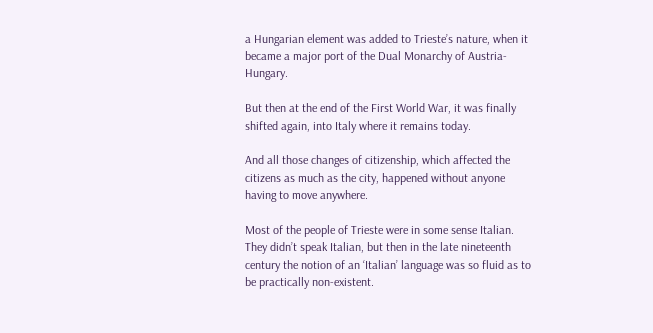a Hungarian element was added to Trieste’s nature, when it became a major port of the Dual Monarchy of Austria-Hungary.

But then at the end of the First World War, it was finally shifted again, into Italy where it remains today.

And all those changes of citizenship, which affected the citizens as much as the city, happened without anyone having to move anywhere.

Most of the people of Trieste were in some sense Italian. They didn’t speak Italian, but then in the late nineteenth century the notion of an ‘Italian’ language was so fluid as to be practically non-existent.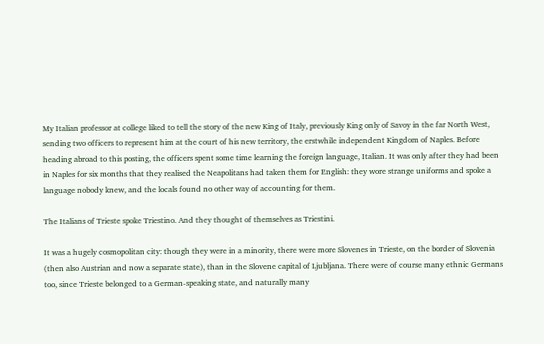My Italian professor at college liked to tell the story of the new King of Italy, previously King only of Savoy in the far North West, sending two officers to represent him at the court of his new territory, the erstwhile independent Kingdom of Naples. Before heading abroad to this posting, the officers spent some time learning the foreign language, Italian. It was only after they had been in Naples for six months that they realised the Neapolitans had taken them for English: they wore strange uniforms and spoke a language nobody knew, and the locals found no other way of accounting for them.

The Italians of Trieste spoke Triestino. And they thought of themselves as Triestini.

It was a hugely cosmopolitan city: though they were in a minority, there were more Slovenes in Trieste, on the border of Slovenia (then also Austrian and now a separate state), than in the Slovene capital of Ljubljana. There were of course many ethnic Germans too, since Trieste belonged to a German-speaking state, and naturally many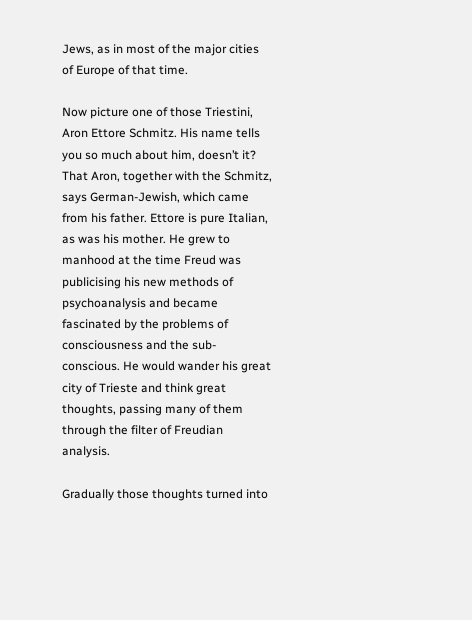Jews, as in most of the major cities of Europe of that time.

Now picture one of those Triestini, Aron Ettore Schmitz. His name tells you so much about him, doesn’t it? That Aron, together with the Schmitz, says German-Jewish, which came from his father. Ettore is pure Italian, as was his mother. He grew to manhood at the time Freud was publicising his new methods of psychoanalysis and became fascinated by the problems of consciousness and the sub-conscious. He would wander his great city of Trieste and think great thoughts, passing many of them through the filter of Freudian analysis.

Gradually those thoughts turned into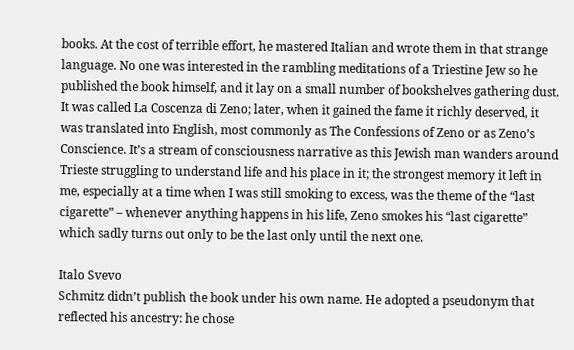books. At the cost of terrible effort, he mastered Italian and wrote them in that strange language. No one was interested in the rambling meditations of a Triestine Jew so he published the book himself, and it lay on a small number of bookshelves gathering dust. It was called La Coscenza di Zeno; later, when it gained the fame it richly deserved, it was translated into English, most commonly as The Confessions of Zeno or as Zeno’s Conscience. It’s a stream of consciousness narrative as this Jewish man wanders around Trieste struggling to understand life and his place in it; the strongest memory it left in me, especially at a time when I was still smoking to excess, was the theme of the “last cigarette” – whenever anything happens in his life, Zeno smokes his “last cigarette” which sadly turns out only to be the last only until the next one.

Italo Svevo
Schmitz didn’t publish the book under his own name. He adopted a pseudonym that reflected his ancestry: he chose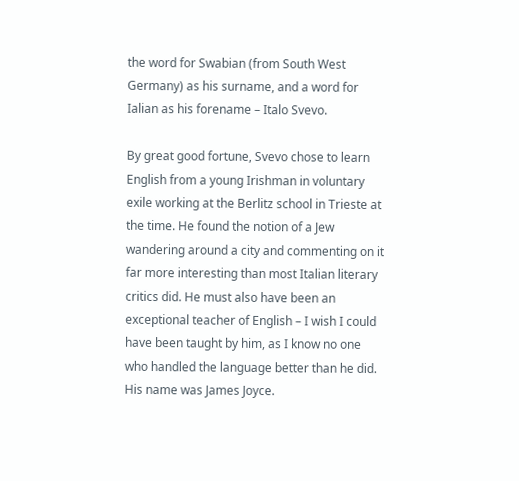the word for Swabian (from South West Germany) as his surname, and a word for Ialian as his forename – Italo Svevo.

By great good fortune, Svevo chose to learn English from a young Irishman in voluntary exile working at the Berlitz school in Trieste at the time. He found the notion of a Jew wandering around a city and commenting on it far more interesting than most Italian literary critics did. He must also have been an exceptional teacher of English – I wish I could have been taught by him, as I know no one who handled the language better than he did. His name was James Joyce.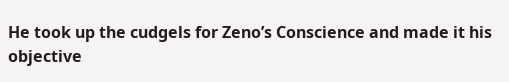He took up the cudgels for Zeno’s Conscience and made it his objective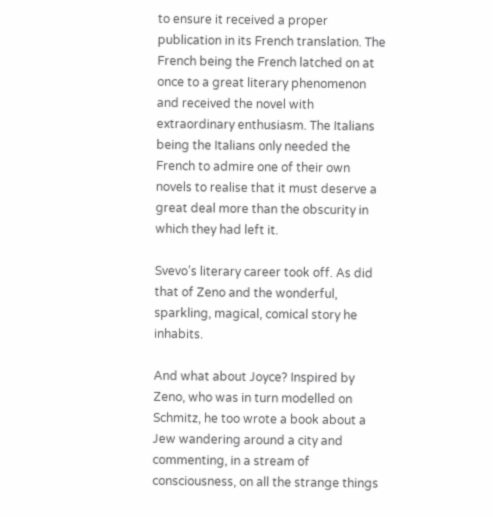to ensure it received a proper publication in its French translation. The French being the French latched on at once to a great literary phenomenon and received the novel with extraordinary enthusiasm. The Italians being the Italians only needed the French to admire one of their own novels to realise that it must deserve a great deal more than the obscurity in which they had left it.

Svevo’s literary career took off. As did that of Zeno and the wonderful, sparkling, magical, comical story he inhabits.

And what about Joyce? Inspired by Zeno, who was in turn modelled on Schmitz, he too wrote a book about a Jew wandering around a city and commenting, in a stream of consciousness, on all the strange things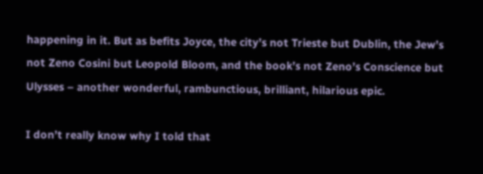happening in it. But as befits Joyce, the city’s not Trieste but Dublin, the Jew’s not Zeno Cosini but Leopold Bloom, and the book’s not Zeno’s Conscience but Ulysses – another wonderful, rambunctious, brilliant, hilarious epic.

I don’t really know why I told that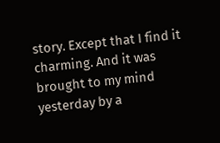story. Except that I find it charming. And it was brought to my mind yesterday by a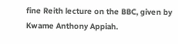fine Reith lecture on the BBC, given by Kwame Anthony Appiah.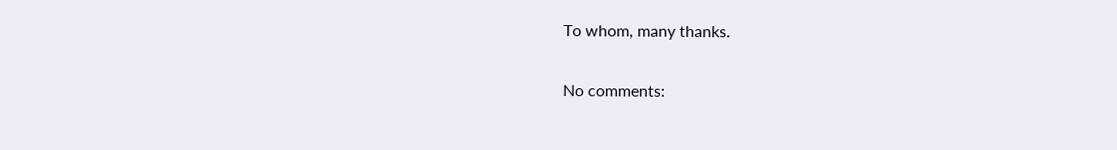To whom, many thanks.

No comments: